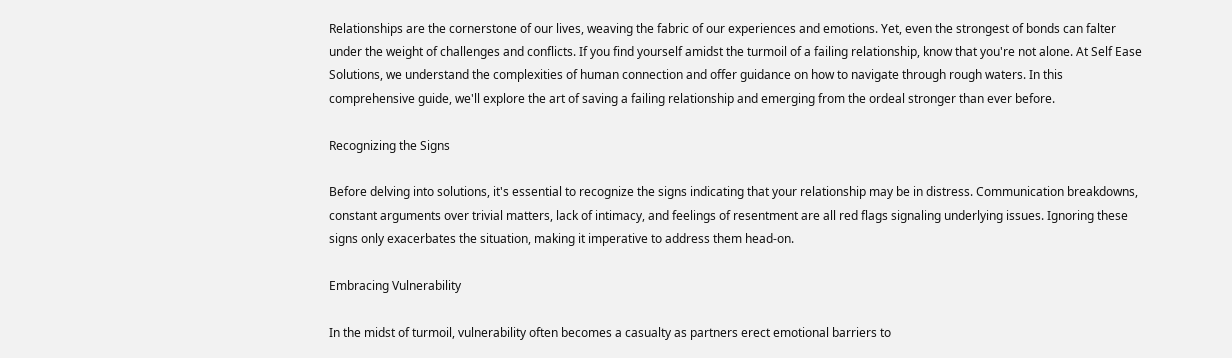Relationships are the cornerstone of our lives, weaving the fabric of our experiences and emotions. Yet, even the strongest of bonds can falter under the weight of challenges and conflicts. If you find yourself amidst the turmoil of a failing relationship, know that you're not alone. At Self Ease Solutions, we understand the complexities of human connection and offer guidance on how to navigate through rough waters. In this comprehensive guide, we'll explore the art of saving a failing relationship and emerging from the ordeal stronger than ever before.

Recognizing the Signs

Before delving into solutions, it's essential to recognize the signs indicating that your relationship may be in distress. Communication breakdowns, constant arguments over trivial matters, lack of intimacy, and feelings of resentment are all red flags signaling underlying issues. Ignoring these signs only exacerbates the situation, making it imperative to address them head-on.

Embracing Vulnerability

In the midst of turmoil, vulnerability often becomes a casualty as partners erect emotional barriers to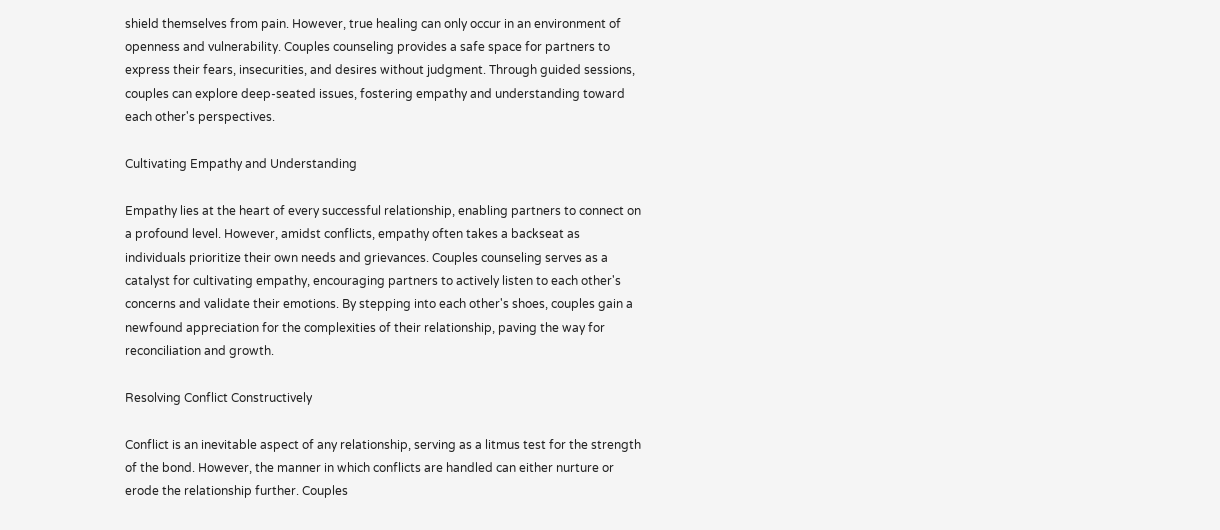shield themselves from pain. However, true healing can only occur in an environment of openness and vulnerability. Couples counseling provides a safe space for partners to express their fears, insecurities, and desires without judgment. Through guided sessions, couples can explore deep-seated issues, fostering empathy and understanding toward each other's perspectives.

Cultivating Empathy and Understanding

Empathy lies at the heart of every successful relationship, enabling partners to connect on a profound level. However, amidst conflicts, empathy often takes a backseat as individuals prioritize their own needs and grievances. Couples counseling serves as a catalyst for cultivating empathy, encouraging partners to actively listen to each other's concerns and validate their emotions. By stepping into each other's shoes, couples gain a newfound appreciation for the complexities of their relationship, paving the way for reconciliation and growth.

Resolving Conflict Constructively

Conflict is an inevitable aspect of any relationship, serving as a litmus test for the strength of the bond. However, the manner in which conflicts are handled can either nurture or erode the relationship further. Couples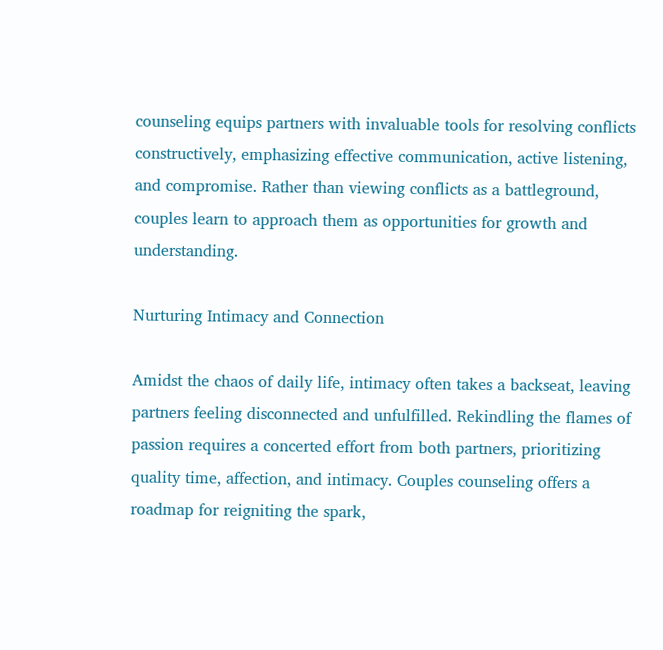counseling equips partners with invaluable tools for resolving conflicts constructively, emphasizing effective communication, active listening, and compromise. Rather than viewing conflicts as a battleground, couples learn to approach them as opportunities for growth and understanding.

Nurturing Intimacy and Connection

Amidst the chaos of daily life, intimacy often takes a backseat, leaving partners feeling disconnected and unfulfilled. Rekindling the flames of passion requires a concerted effort from both partners, prioritizing quality time, affection, and intimacy. Couples counseling offers a roadmap for reigniting the spark,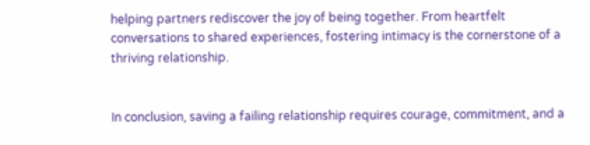helping partners rediscover the joy of being together. From heartfelt conversations to shared experiences, fostering intimacy is the cornerstone of a thriving relationship.


In conclusion, saving a failing relationship requires courage, commitment, and a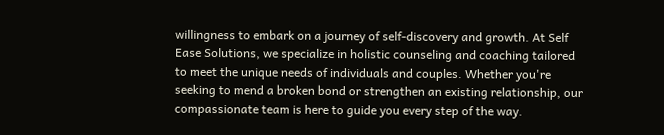willingness to embark on a journey of self-discovery and growth. At Self Ease Solutions, we specialize in holistic counseling and coaching tailored to meet the unique needs of individuals and couples. Whether you're seeking to mend a broken bond or strengthen an existing relationship, our compassionate team is here to guide you every step of the way.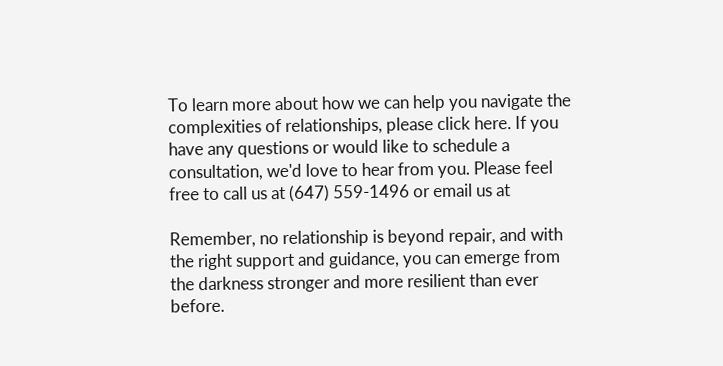To learn more about how we can help you navigate the complexities of relationships, please click here. If you have any questions or would like to schedule a consultation, we'd love to hear from you. Please feel free to call us at (647) 559-1496 or email us at

Remember, no relationship is beyond repair, and with the right support and guidance, you can emerge from the darkness stronger and more resilient than ever before.